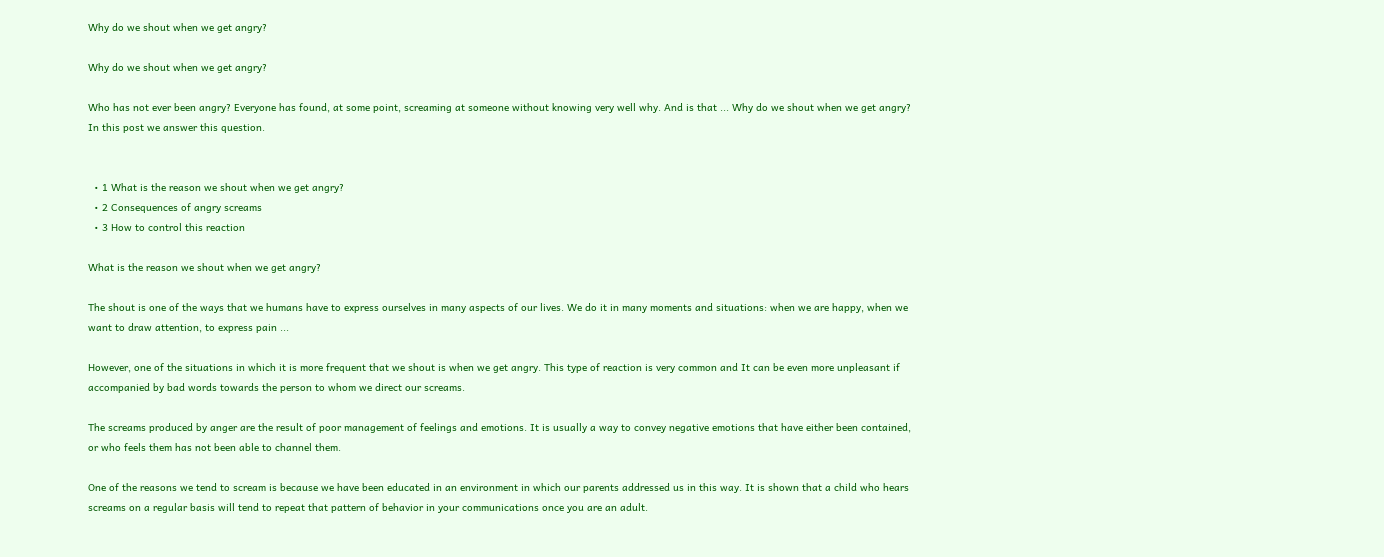Why do we shout when we get angry?

Why do we shout when we get angry?

Who has not ever been angry? Everyone has found, at some point, screaming at someone without knowing very well why. And is that ... Why do we shout when we get angry? In this post we answer this question.


  • 1 What is the reason we shout when we get angry?
  • 2 Consequences of angry screams
  • 3 How to control this reaction

What is the reason we shout when we get angry?

The shout is one of the ways that we humans have to express ourselves in many aspects of our lives. We do it in many moments and situations: when we are happy, when we want to draw attention, to express pain ...

However, one of the situations in which it is more frequent that we shout is when we get angry. This type of reaction is very common and It can be even more unpleasant if accompanied by bad words towards the person to whom we direct our screams.

The screams produced by anger are the result of poor management of feelings and emotions. It is usually a way to convey negative emotions that have either been contained, or who feels them has not been able to channel them.

One of the reasons we tend to scream is because we have been educated in an environment in which our parents addressed us in this way. It is shown that a child who hears screams on a regular basis will tend to repeat that pattern of behavior in your communications once you are an adult.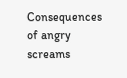Consequences of angry screams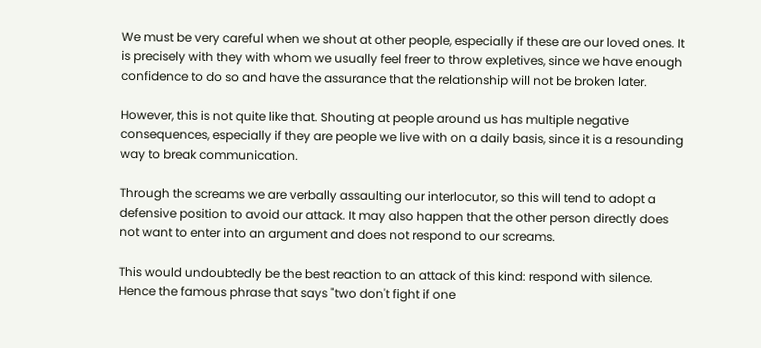We must be very careful when we shout at other people, especially if these are our loved ones. It is precisely with they with whom we usually feel freer to throw expletives, since we have enough confidence to do so and have the assurance that the relationship will not be broken later.

However, this is not quite like that. Shouting at people around us has multiple negative consequences, especially if they are people we live with on a daily basis, since it is a resounding way to break communication.

Through the screams we are verbally assaulting our interlocutor, so this will tend to adopt a defensive position to avoid our attack. It may also happen that the other person directly does not want to enter into an argument and does not respond to our screams.

This would undoubtedly be the best reaction to an attack of this kind: respond with silence. Hence the famous phrase that says "two don't fight if one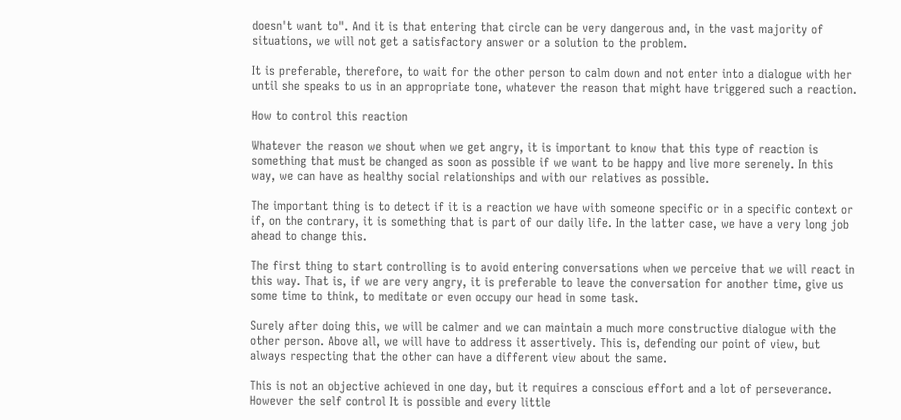doesn't want to". And it is that entering that circle can be very dangerous and, in the vast majority of situations, we will not get a satisfactory answer or a solution to the problem.

It is preferable, therefore, to wait for the other person to calm down and not enter into a dialogue with her until she speaks to us in an appropriate tone, whatever the reason that might have triggered such a reaction.

How to control this reaction

Whatever the reason we shout when we get angry, it is important to know that this type of reaction is something that must be changed as soon as possible if we want to be happy and live more serenely. In this way, we can have as healthy social relationships and with our relatives as possible.

The important thing is to detect if it is a reaction we have with someone specific or in a specific context or if, on the contrary, it is something that is part of our daily life. In the latter case, we have a very long job ahead to change this.

The first thing to start controlling is to avoid entering conversations when we perceive that we will react in this way. That is, if we are very angry, it is preferable to leave the conversation for another time, give us some time to think, to meditate or even occupy our head in some task.

Surely after doing this, we will be calmer and we can maintain a much more constructive dialogue with the other person. Above all, we will have to address it assertively. This is, defending our point of view, but always respecting that the other can have a different view about the same.

This is not an objective achieved in one day, but it requires a conscious effort and a lot of perseverance. However the self control It is possible and every little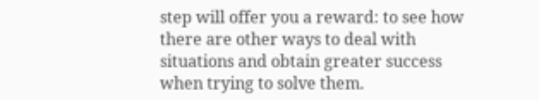step will offer you a reward: to see how there are other ways to deal with situations and obtain greater success when trying to solve them.